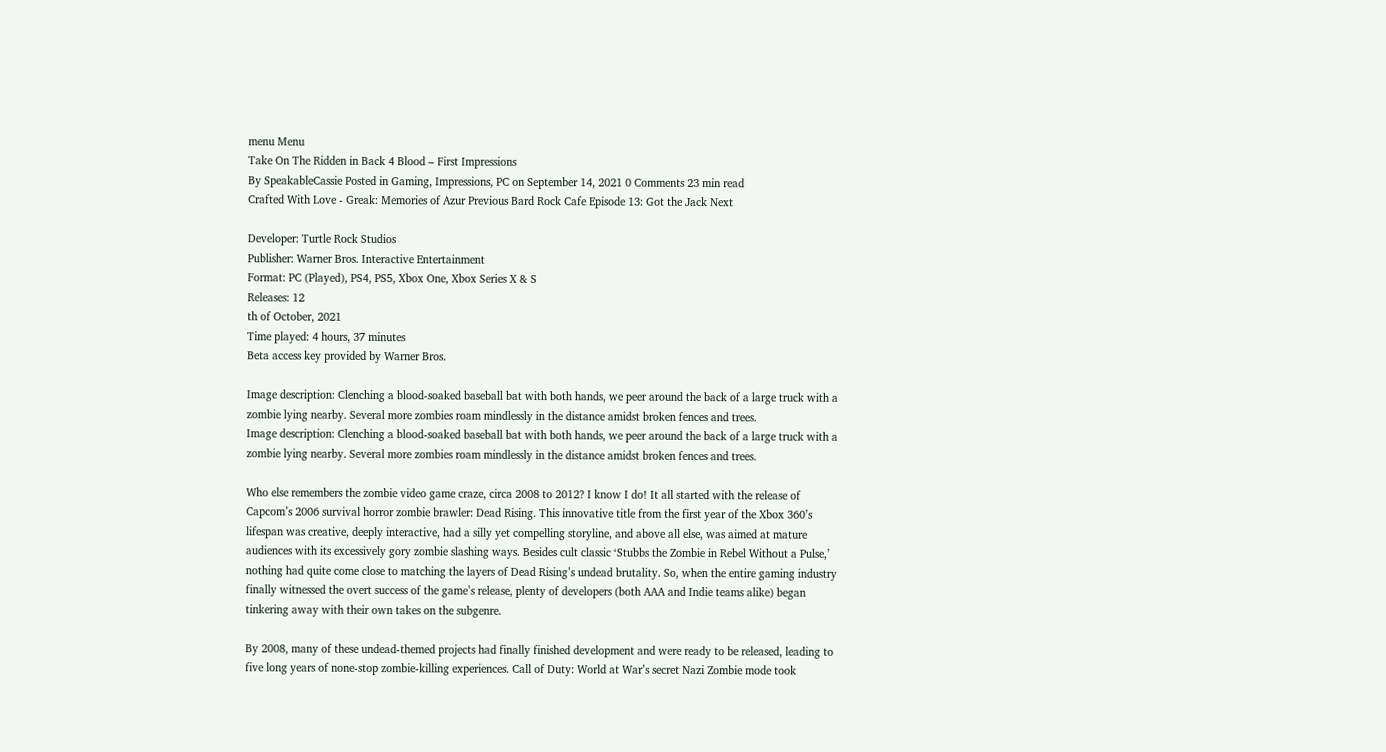menu Menu
Take On The Ridden in Back 4 Blood – First Impressions
By SpeakableCassie Posted in Gaming, Impressions, PC on September 14, 2021 0 Comments 23 min read
Crafted With Love - Greak: Memories of Azur Previous Bard Rock Cafe Episode 13: Got the Jack Next

Developer: Turtle Rock Studios
Publisher: Warner Bros. Interactive Entertainment
Format: PC (Played), PS4, PS5, Xbox One, Xbox Series X & S
Releases: 12
th of October, 2021
Time played: 4 hours, 37 minutes
Beta access key provided by Warner Bros.

Image description: Clenching a blood-soaked baseball bat with both hands, we peer around the back of a large truck with a zombie lying nearby. Several more zombies roam mindlessly in the distance amidst broken fences and trees.
Image description: Clenching a blood-soaked baseball bat with both hands, we peer around the back of a large truck with a zombie lying nearby. Several more zombies roam mindlessly in the distance amidst broken fences and trees.

Who else remembers the zombie video game craze, circa 2008 to 2012? I know I do! It all started with the release of Capcom’s 2006 survival horror zombie brawler: Dead Rising. This innovative title from the first year of the Xbox 360’s lifespan was creative, deeply interactive, had a silly yet compelling storyline, and above all else, was aimed at mature audiences with its excessively gory zombie slashing ways. Besides cult classic ‘Stubbs the Zombie in Rebel Without a Pulse,’ nothing had quite come close to matching the layers of Dead Rising’s undead brutality. So, when the entire gaming industry finally witnessed the overt success of the game’s release, plenty of developers (both AAA and Indie teams alike) began tinkering away with their own takes on the subgenre.

By 2008, many of these undead-themed projects had finally finished development and were ready to be released, leading to five long years of none-stop zombie-killing experiences. Call of Duty: World at War’s secret Nazi Zombie mode took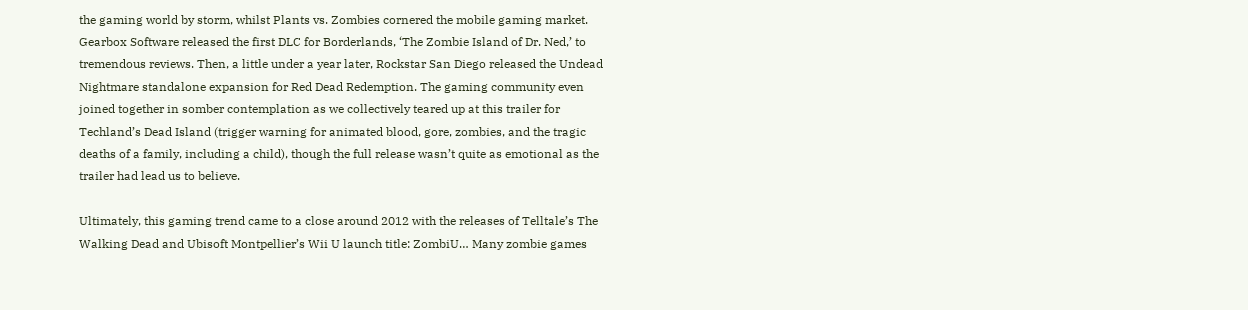the gaming world by storm, whilst Plants vs. Zombies cornered the mobile gaming market. Gearbox Software released the first DLC for Borderlands, ‘The Zombie Island of Dr. Ned,’ to tremendous reviews. Then, a little under a year later, Rockstar San Diego released the Undead Nightmare standalone expansion for Red Dead Redemption. The gaming community even joined together in somber contemplation as we collectively teared up at this trailer for Techland’s Dead Island (trigger warning for animated blood, gore, zombies, and the tragic deaths of a family, including a child), though the full release wasn’t quite as emotional as the trailer had lead us to believe.

Ultimately, this gaming trend came to a close around 2012 with the releases of Telltale’s The Walking Dead and Ubisoft Montpellier’s Wii U launch title: ZombiU… Many zombie games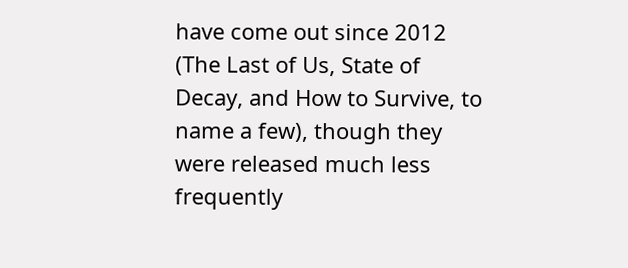have come out since 2012 (The Last of Us, State of Decay, and How to Survive, to name a few), though they were released much less frequently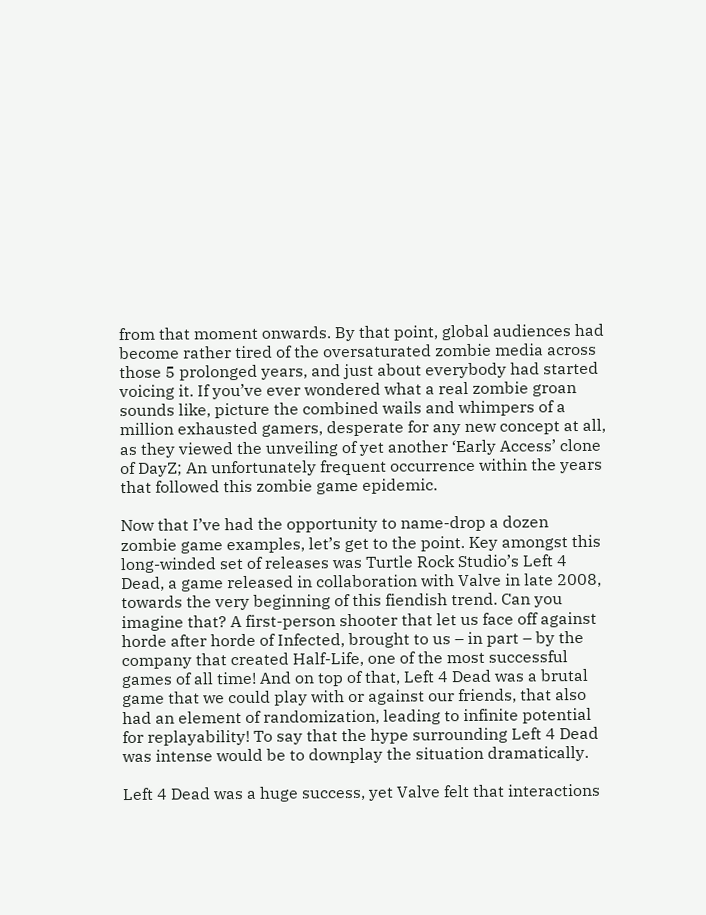from that moment onwards. By that point, global audiences had become rather tired of the oversaturated zombie media across those 5 prolonged years, and just about everybody had started voicing it. If you’ve ever wondered what a real zombie groan sounds like, picture the combined wails and whimpers of a million exhausted gamers, desperate for any new concept at all, as they viewed the unveiling of yet another ‘Early Access’ clone of DayZ; An unfortunately frequent occurrence within the years that followed this zombie game epidemic.

Now that I’ve had the opportunity to name-drop a dozen zombie game examples, let’s get to the point. Key amongst this long-winded set of releases was Turtle Rock Studio’s Left 4 Dead, a game released in collaboration with Valve in late 2008, towards the very beginning of this fiendish trend. Can you imagine that? A first-person shooter that let us face off against horde after horde of Infected, brought to us – in part – by the company that created Half-Life, one of the most successful games of all time! And on top of that, Left 4 Dead was a brutal game that we could play with or against our friends, that also had an element of randomization, leading to infinite potential for replayability! To say that the hype surrounding Left 4 Dead was intense would be to downplay the situation dramatically.

Left 4 Dead was a huge success, yet Valve felt that interactions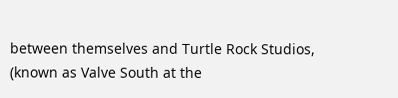between themselves and Turtle Rock Studios, (known as Valve South at the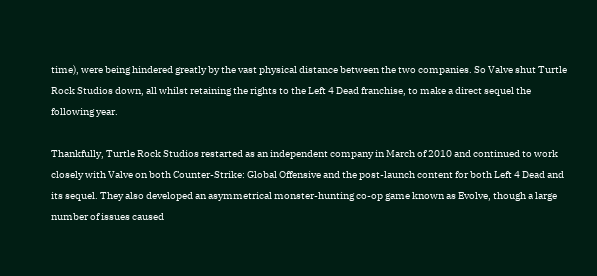time), were being hindered greatly by the vast physical distance between the two companies. So Valve shut Turtle Rock Studios down, all whilst retaining the rights to the Left 4 Dead franchise, to make a direct sequel the following year.

Thankfully, Turtle Rock Studios restarted as an independent company in March of 2010 and continued to work closely with Valve on both Counter-Strike: Global Offensive and the post-launch content for both Left 4 Dead and its sequel. They also developed an asymmetrical monster-hunting co-op game known as Evolve, though a large number of issues caused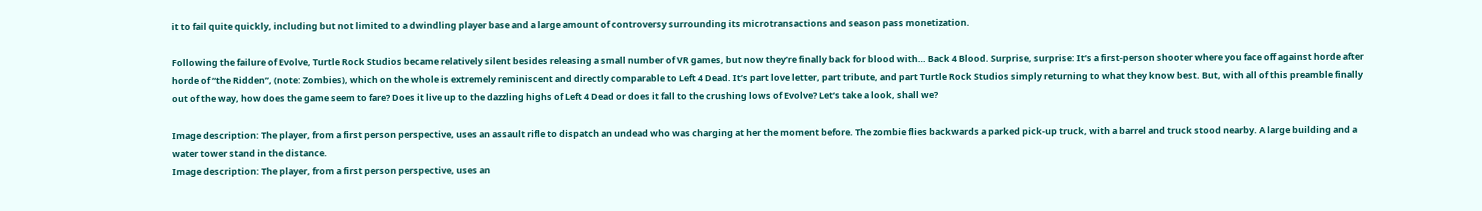it to fail quite quickly, including but not limited to a dwindling player base and a large amount of controversy surrounding its microtransactions and season pass monetization.

Following the failure of Evolve, Turtle Rock Studios became relatively silent besides releasing a small number of VR games, but now they’re finally back for blood with… Back 4 Blood. Surprise, surprise: It’s a first-person shooter where you face off against horde after horde of “the Ridden”, (note: Zombies), which on the whole is extremely reminiscent and directly comparable to Left 4 Dead. It’s part love letter, part tribute, and part Turtle Rock Studios simply returning to what they know best. But, with all of this preamble finally out of the way, how does the game seem to fare? Does it live up to the dazzling highs of Left 4 Dead or does it fall to the crushing lows of Evolve? Let’s take a look, shall we?

Image description: The player, from a first person perspective, uses an assault rifle to dispatch an undead who was charging at her the moment before. The zombie flies backwards a parked pick-up truck, with a barrel and truck stood nearby. A large building and a water tower stand in the distance.
Image description: The player, from a first person perspective, uses an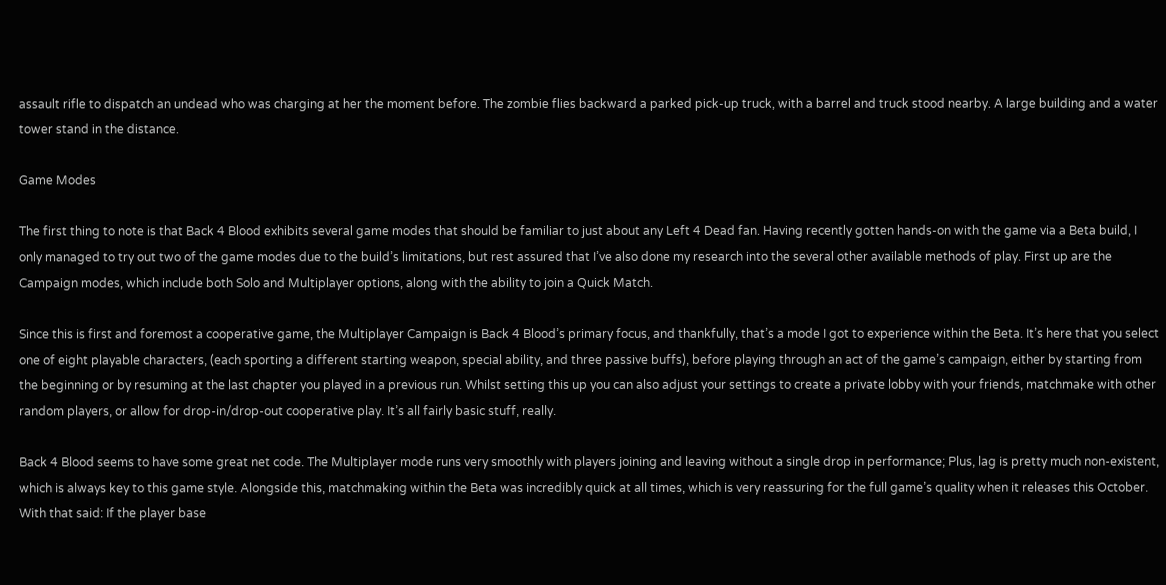assault rifle to dispatch an undead who was charging at her the moment before. The zombie flies backward a parked pick-up truck, with a barrel and truck stood nearby. A large building and a water tower stand in the distance.

Game Modes

The first thing to note is that Back 4 Blood exhibits several game modes that should be familiar to just about any Left 4 Dead fan. Having recently gotten hands-on with the game via a Beta build, I only managed to try out two of the game modes due to the build’s limitations, but rest assured that I’ve also done my research into the several other available methods of play. First up are the Campaign modes, which include both Solo and Multiplayer options, along with the ability to join a Quick Match.

Since this is first and foremost a cooperative game, the Multiplayer Campaign is Back 4 Blood’s primary focus, and thankfully, that’s a mode I got to experience within the Beta. It’s here that you select one of eight playable characters, (each sporting a different starting weapon, special ability, and three passive buffs), before playing through an act of the game’s campaign, either by starting from the beginning or by resuming at the last chapter you played in a previous run. Whilst setting this up you can also adjust your settings to create a private lobby with your friends, matchmake with other random players, or allow for drop-in/drop-out cooperative play. It’s all fairly basic stuff, really.

Back 4 Blood seems to have some great net code. The Multiplayer mode runs very smoothly with players joining and leaving without a single drop in performance; Plus, lag is pretty much non-existent, which is always key to this game style. Alongside this, matchmaking within the Beta was incredibly quick at all times, which is very reassuring for the full game’s quality when it releases this October. With that said: If the player base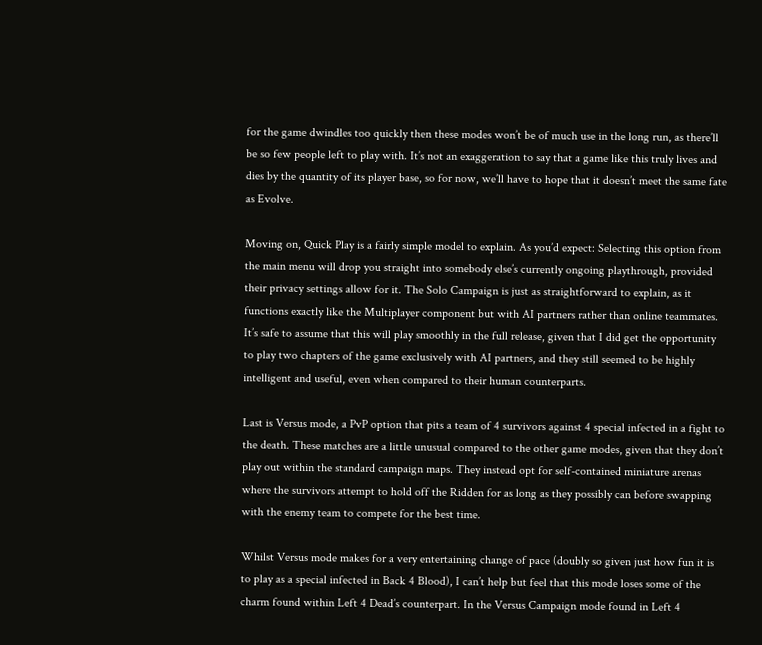for the game dwindles too quickly then these modes won’t be of much use in the long run, as there’ll be so few people left to play with. It’s not an exaggeration to say that a game like this truly lives and dies by the quantity of its player base, so for now, we’ll have to hope that it doesn’t meet the same fate as Evolve.

Moving on, Quick Play is a fairly simple model to explain. As you’d expect: Selecting this option from the main menu will drop you straight into somebody else’s currently ongoing playthrough, provided their privacy settings allow for it. The Solo Campaign is just as straightforward to explain, as it functions exactly like the Multiplayer component but with AI partners rather than online teammates. It’s safe to assume that this will play smoothly in the full release, given that I did get the opportunity to play two chapters of the game exclusively with AI partners, and they still seemed to be highly intelligent and useful, even when compared to their human counterparts.

Last is Versus mode, a PvP option that pits a team of 4 survivors against 4 special infected in a fight to the death. These matches are a little unusual compared to the other game modes, given that they don’t play out within the standard campaign maps. They instead opt for self-contained miniature arenas where the survivors attempt to hold off the Ridden for as long as they possibly can before swapping with the enemy team to compete for the best time.

Whilst Versus mode makes for a very entertaining change of pace (doubly so given just how fun it is to play as a special infected in Back 4 Blood), I can’t help but feel that this mode loses some of the charm found within Left 4 Dead’s counterpart. In the Versus Campaign mode found in Left 4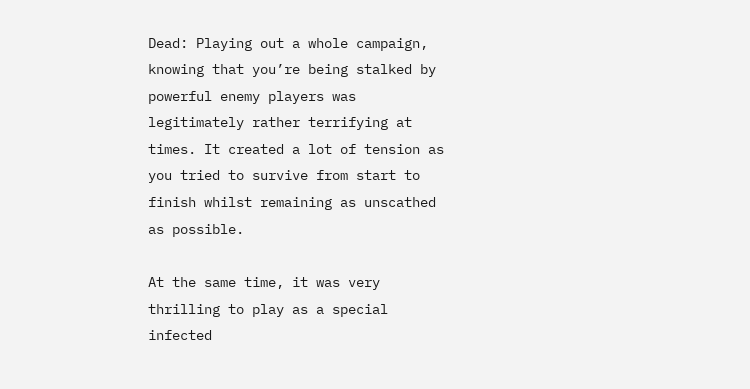Dead: Playing out a whole campaign, knowing that you’re being stalked by powerful enemy players was legitimately rather terrifying at times. It created a lot of tension as you tried to survive from start to finish whilst remaining as unscathed as possible.

At the same time, it was very thrilling to play as a special infected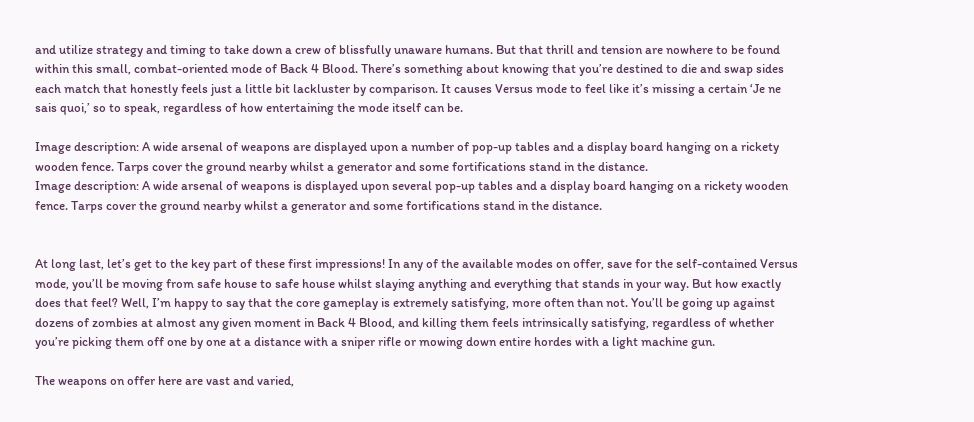and utilize strategy and timing to take down a crew of blissfully unaware humans. But that thrill and tension are nowhere to be found within this small, combat-oriented mode of Back 4 Blood. There’s something about knowing that you’re destined to die and swap sides each match that honestly feels just a little bit lackluster by comparison. It causes Versus mode to feel like it’s missing a certain ‘Je ne sais quoi,’ so to speak, regardless of how entertaining the mode itself can be.

Image description: A wide arsenal of weapons are displayed upon a number of pop-up tables and a display board hanging on a rickety wooden fence. Tarps cover the ground nearby whilst a generator and some fortifications stand in the distance.
Image description: A wide arsenal of weapons is displayed upon several pop-up tables and a display board hanging on a rickety wooden fence. Tarps cover the ground nearby whilst a generator and some fortifications stand in the distance.


At long last, let’s get to the key part of these first impressions! In any of the available modes on offer, save for the self-contained Versus mode, you’ll be moving from safe house to safe house whilst slaying anything and everything that stands in your way. But how exactly does that feel? Well, I’m happy to say that the core gameplay is extremely satisfying, more often than not. You’ll be going up against dozens of zombies at almost any given moment in Back 4 Blood, and killing them feels intrinsically satisfying, regardless of whether you’re picking them off one by one at a distance with a sniper rifle or mowing down entire hordes with a light machine gun.

The weapons on offer here are vast and varied,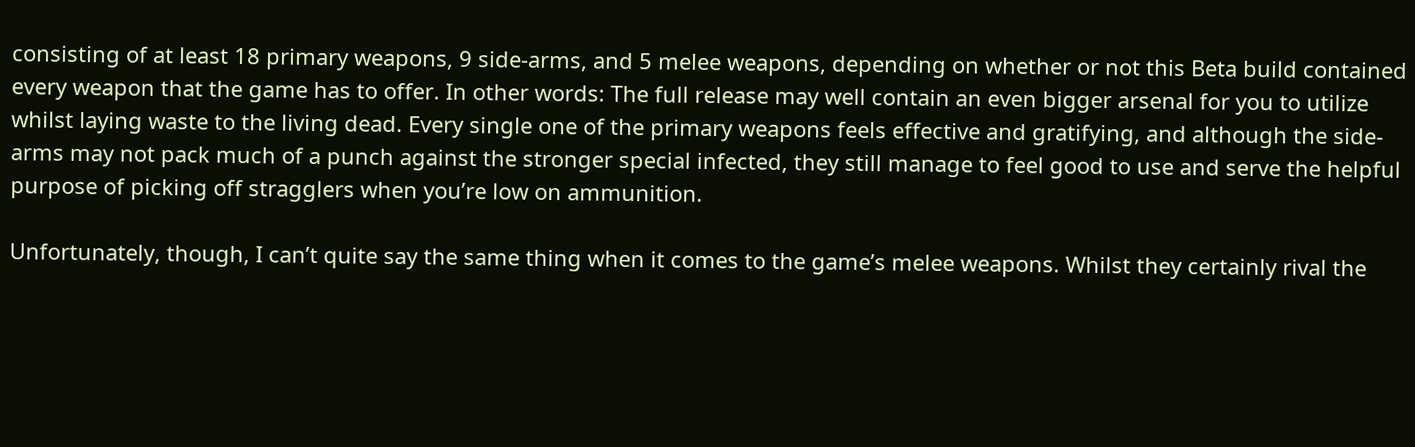consisting of at least 18 primary weapons, 9 side-arms, and 5 melee weapons, depending on whether or not this Beta build contained every weapon that the game has to offer. In other words: The full release may well contain an even bigger arsenal for you to utilize whilst laying waste to the living dead. Every single one of the primary weapons feels effective and gratifying, and although the side-arms may not pack much of a punch against the stronger special infected, they still manage to feel good to use and serve the helpful purpose of picking off stragglers when you’re low on ammunition.

Unfortunately, though, I can’t quite say the same thing when it comes to the game’s melee weapons. Whilst they certainly rival the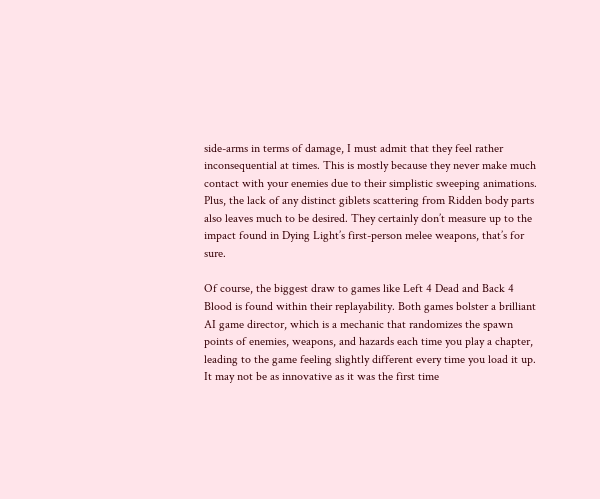side-arms in terms of damage, I must admit that they feel rather inconsequential at times. This is mostly because they never make much contact with your enemies due to their simplistic sweeping animations. Plus, the lack of any distinct giblets scattering from Ridden body parts also leaves much to be desired. They certainly don’t measure up to the impact found in Dying Light’s first-person melee weapons, that’s for sure.

Of course, the biggest draw to games like Left 4 Dead and Back 4 Blood is found within their replayability. Both games bolster a brilliant AI game director, which is a mechanic that randomizes the spawn points of enemies, weapons, and hazards each time you play a chapter, leading to the game feeling slightly different every time you load it up. It may not be as innovative as it was the first time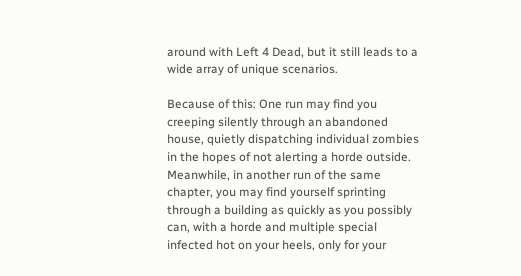around with Left 4 Dead, but it still leads to a wide array of unique scenarios.

Because of this: One run may find you creeping silently through an abandoned house, quietly dispatching individual zombies in the hopes of not alerting a horde outside. Meanwhile, in another run of the same chapter, you may find yourself sprinting through a building as quickly as you possibly can, with a horde and multiple special infected hot on your heels, only for your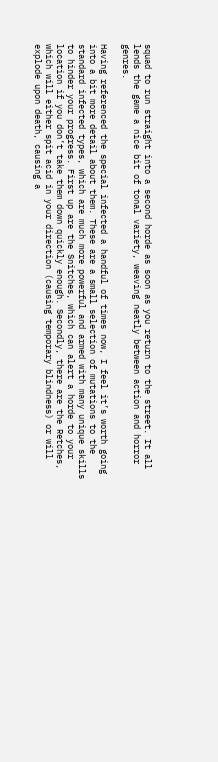squad to run straight into a second horde as soon as you return to the street. It all lends the game a nice bit of tonal variety, weaving neatly between action and horror genres.

Having referenced the special infected a handful of times now, I feel it’s worth going into a bit more detail about them. These are a small selection of mutations to the standard infected types, which are much more powerful and armed with many unique skills to hinder your progress. First up are the Snitches, which can alert a horde to your location if you don’t take them down quickly enough. Secondly, there are the Retches, which will either spit acid in your direction (causing temporary blindness) or will explode upon death, causing a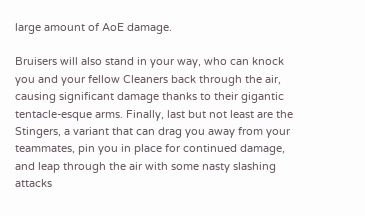large amount of AoE damage.

Bruisers will also stand in your way, who can knock you and your fellow Cleaners back through the air, causing significant damage thanks to their gigantic tentacle-esque arms. Finally, last but not least are the Stingers, a variant that can drag you away from your teammates, pin you in place for continued damage, and leap through the air with some nasty slashing attacks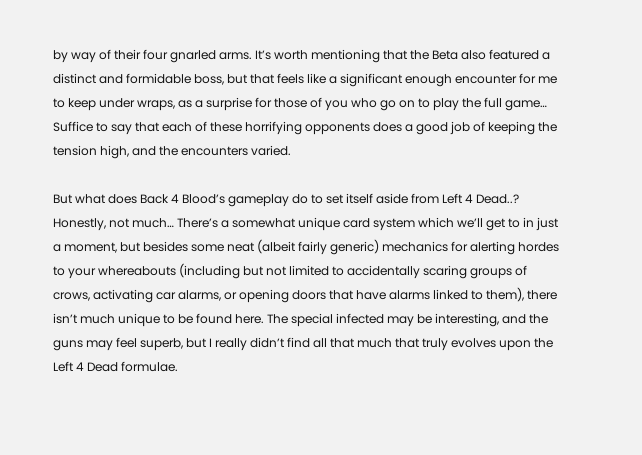by way of their four gnarled arms. It’s worth mentioning that the Beta also featured a distinct and formidable boss, but that feels like a significant enough encounter for me to keep under wraps, as a surprise for those of you who go on to play the full game… Suffice to say that each of these horrifying opponents does a good job of keeping the tension high, and the encounters varied.

But what does Back 4 Blood’s gameplay do to set itself aside from Left 4 Dead..? Honestly, not much… There’s a somewhat unique card system which we’ll get to in just a moment, but besides some neat (albeit fairly generic) mechanics for alerting hordes to your whereabouts (including but not limited to accidentally scaring groups of crows, activating car alarms, or opening doors that have alarms linked to them), there isn’t much unique to be found here. The special infected may be interesting, and the guns may feel superb, but I really didn’t find all that much that truly evolves upon the Left 4 Dead formulae.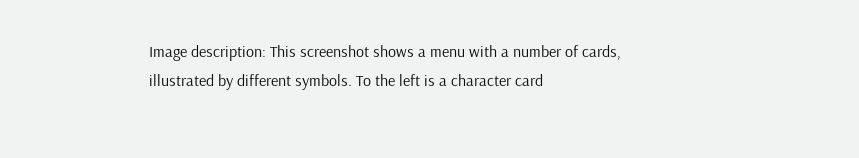Image description: This screenshot shows a menu with a number of cards, illustrated by different symbols. To the left is a character card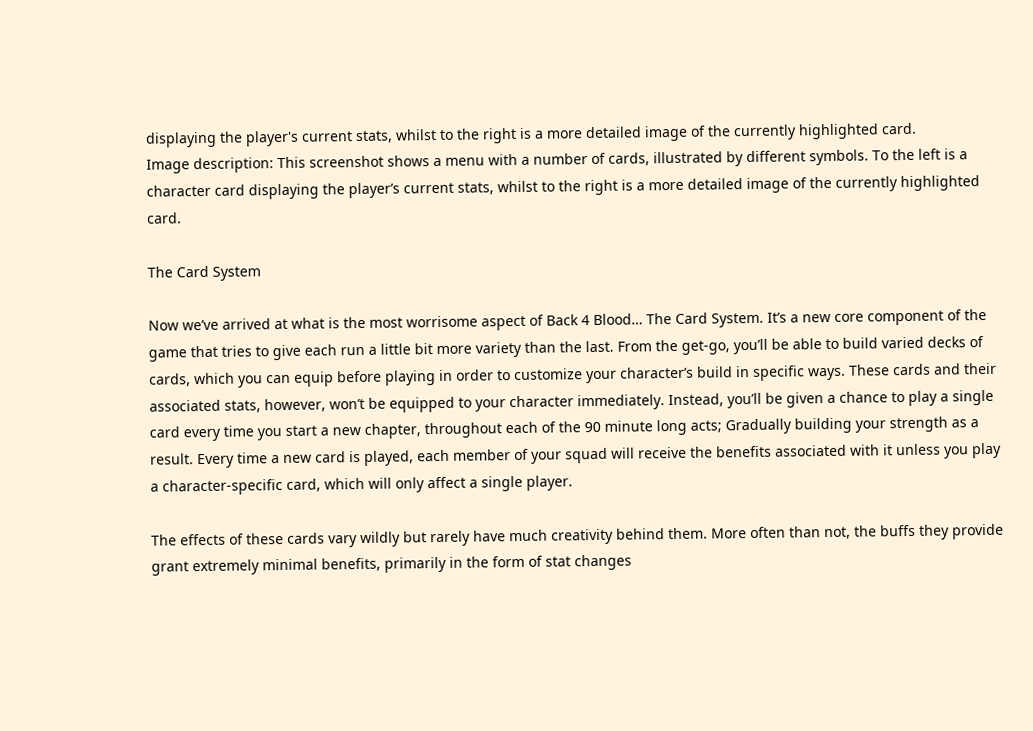displaying the player's current stats, whilst to the right is a more detailed image of the currently highlighted card.
Image description: This screenshot shows a menu with a number of cards, illustrated by different symbols. To the left is a character card displaying the player’s current stats, whilst to the right is a more detailed image of the currently highlighted card.

The Card System

Now we’ve arrived at what is the most worrisome aspect of Back 4 Blood… The Card System. It’s a new core component of the game that tries to give each run a little bit more variety than the last. From the get-go, you’ll be able to build varied decks of cards, which you can equip before playing in order to customize your character’s build in specific ways. These cards and their associated stats, however, won’t be equipped to your character immediately. Instead, you’ll be given a chance to play a single card every time you start a new chapter, throughout each of the 90 minute long acts; Gradually building your strength as a result. Every time a new card is played, each member of your squad will receive the benefits associated with it unless you play a character-specific card, which will only affect a single player.

The effects of these cards vary wildly but rarely have much creativity behind them. More often than not, the buffs they provide grant extremely minimal benefits, primarily in the form of stat changes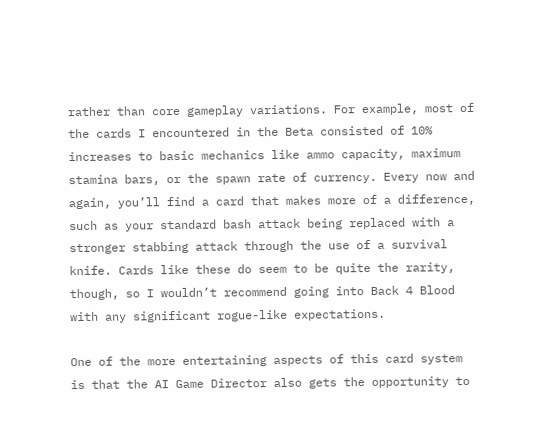rather than core gameplay variations. For example, most of the cards I encountered in the Beta consisted of 10% increases to basic mechanics like ammo capacity, maximum stamina bars, or the spawn rate of currency. Every now and again, you’ll find a card that makes more of a difference, such as your standard bash attack being replaced with a stronger stabbing attack through the use of a survival knife. Cards like these do seem to be quite the rarity, though, so I wouldn’t recommend going into Back 4 Blood with any significant rogue-like expectations.

One of the more entertaining aspects of this card system is that the AI Game Director also gets the opportunity to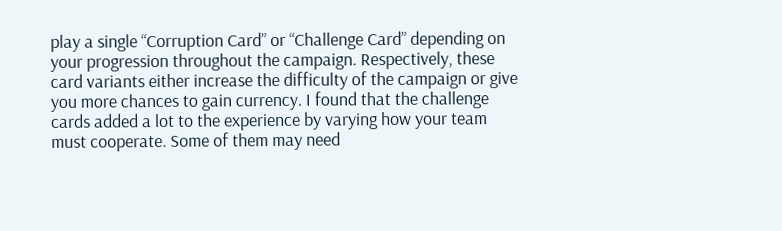play a single “Corruption Card” or “Challenge Card” depending on your progression throughout the campaign. Respectively, these card variants either increase the difficulty of the campaign or give you more chances to gain currency. I found that the challenge cards added a lot to the experience by varying how your team must cooperate. Some of them may need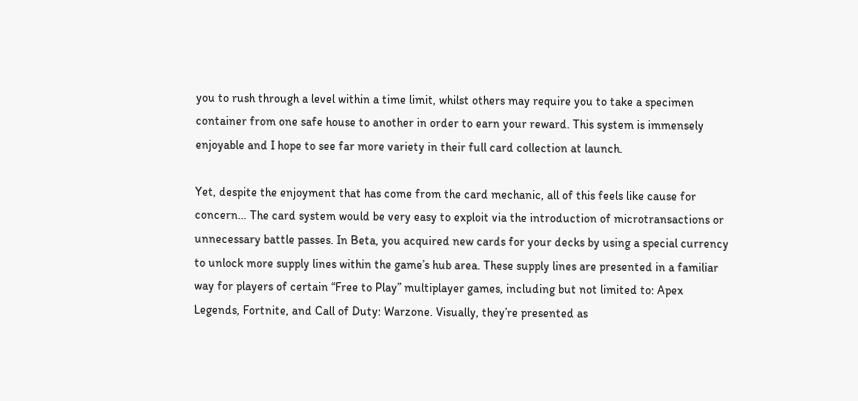you to rush through a level within a time limit, whilst others may require you to take a specimen container from one safe house to another in order to earn your reward. This system is immensely enjoyable and I hope to see far more variety in their full card collection at launch.

Yet, despite the enjoyment that has come from the card mechanic, all of this feels like cause for concern… The card system would be very easy to exploit via the introduction of microtransactions or unnecessary battle passes. In Beta, you acquired new cards for your decks by using a special currency to unlock more supply lines within the game’s hub area. These supply lines are presented in a familiar way for players of certain “Free to Play” multiplayer games, including but not limited to: Apex Legends, Fortnite, and Call of Duty: Warzone. Visually, they’re presented as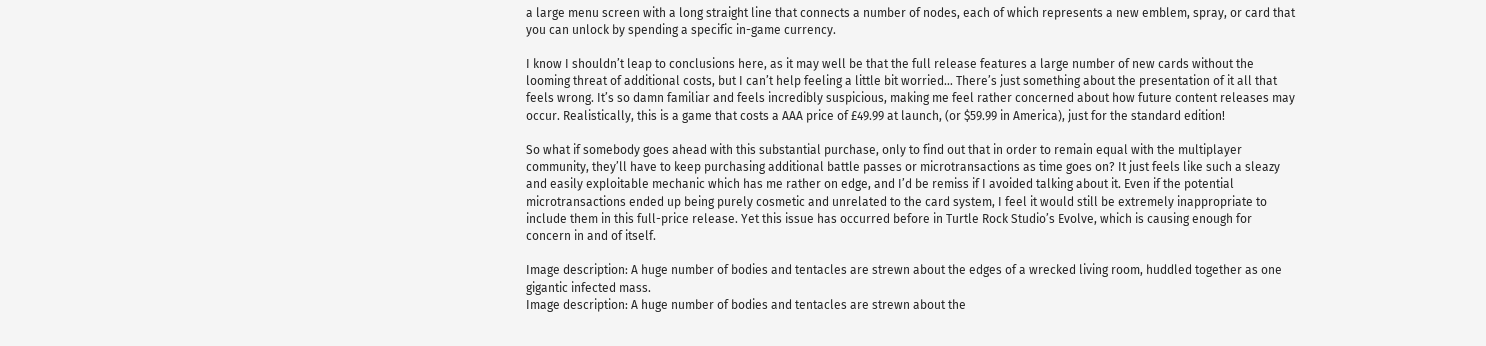a large menu screen with a long straight line that connects a number of nodes, each of which represents a new emblem, spray, or card that you can unlock by spending a specific in-game currency.

I know I shouldn’t leap to conclusions here, as it may well be that the full release features a large number of new cards without the looming threat of additional costs, but I can’t help feeling a little bit worried… There’s just something about the presentation of it all that feels wrong. It’s so damn familiar and feels incredibly suspicious, making me feel rather concerned about how future content releases may occur. Realistically, this is a game that costs a AAA price of £49.99 at launch, (or $59.99 in America), just for the standard edition!

So what if somebody goes ahead with this substantial purchase, only to find out that in order to remain equal with the multiplayer community, they’ll have to keep purchasing additional battle passes or microtransactions as time goes on? It just feels like such a sleazy and easily exploitable mechanic which has me rather on edge, and I’d be remiss if I avoided talking about it. Even if the potential microtransactions ended up being purely cosmetic and unrelated to the card system, I feel it would still be extremely inappropriate to include them in this full-price release. Yet this issue has occurred before in Turtle Rock Studio’s Evolve, which is causing enough for concern in and of itself.

Image description: A huge number of bodies and tentacles are strewn about the edges of a wrecked living room, huddled together as one gigantic infected mass.
Image description: A huge number of bodies and tentacles are strewn about the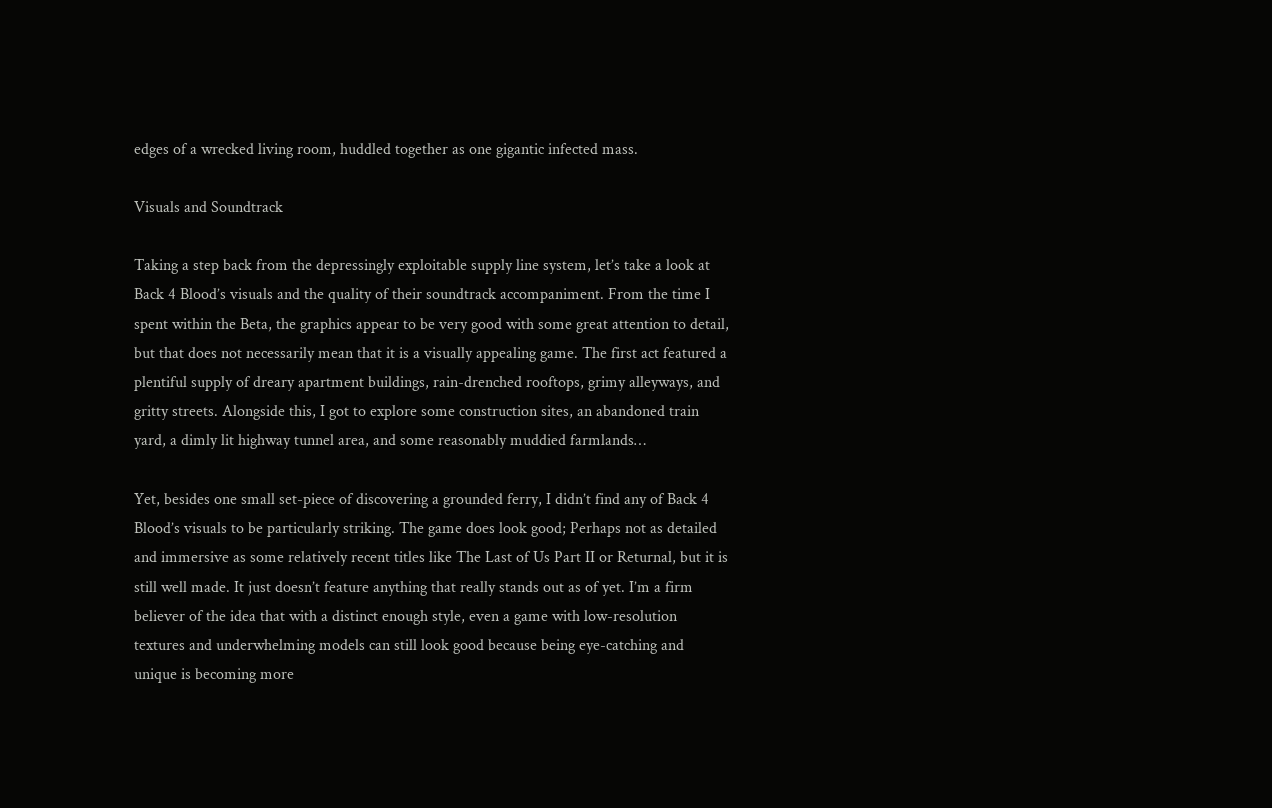edges of a wrecked living room, huddled together as one gigantic infected mass.

Visuals and Soundtrack

Taking a step back from the depressingly exploitable supply line system, let’s take a look at Back 4 Blood’s visuals and the quality of their soundtrack accompaniment. From the time I spent within the Beta, the graphics appear to be very good with some great attention to detail, but that does not necessarily mean that it is a visually appealing game. The first act featured a plentiful supply of dreary apartment buildings, rain-drenched rooftops, grimy alleyways, and gritty streets. Alongside this, I got to explore some construction sites, an abandoned train yard, a dimly lit highway tunnel area, and some reasonably muddied farmlands…

Yet, besides one small set-piece of discovering a grounded ferry, I didn’t find any of Back 4 Blood’s visuals to be particularly striking. The game does look good; Perhaps not as detailed and immersive as some relatively recent titles like The Last of Us Part II or Returnal, but it is still well made. It just doesn’t feature anything that really stands out as of yet. I’m a firm believer of the idea that with a distinct enough style, even a game with low-resolution textures and underwhelming models can still look good because being eye-catching and unique is becoming more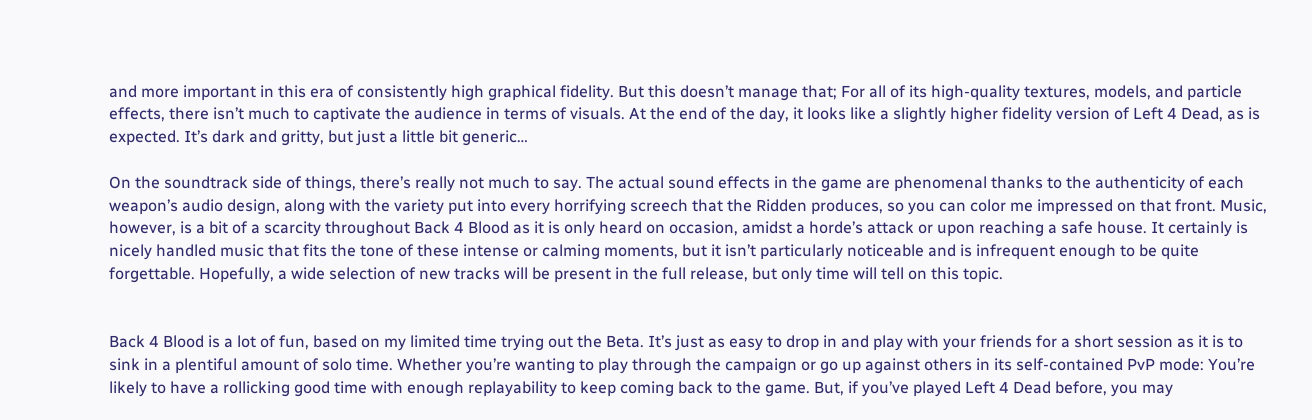and more important in this era of consistently high graphical fidelity. But this doesn’t manage that; For all of its high-quality textures, models, and particle effects, there isn’t much to captivate the audience in terms of visuals. At the end of the day, it looks like a slightly higher fidelity version of Left 4 Dead, as is expected. It’s dark and gritty, but just a little bit generic…

On the soundtrack side of things, there’s really not much to say. The actual sound effects in the game are phenomenal thanks to the authenticity of each weapon’s audio design, along with the variety put into every horrifying screech that the Ridden produces, so you can color me impressed on that front. Music, however, is a bit of a scarcity throughout Back 4 Blood as it is only heard on occasion, amidst a horde’s attack or upon reaching a safe house. It certainly is nicely handled music that fits the tone of these intense or calming moments, but it isn’t particularly noticeable and is infrequent enough to be quite forgettable. Hopefully, a wide selection of new tracks will be present in the full release, but only time will tell on this topic.


Back 4 Blood is a lot of fun, based on my limited time trying out the Beta. It’s just as easy to drop in and play with your friends for a short session as it is to sink in a plentiful amount of solo time. Whether you’re wanting to play through the campaign or go up against others in its self-contained PvP mode: You’re likely to have a rollicking good time with enough replayability to keep coming back to the game. But, if you’ve played Left 4 Dead before, you may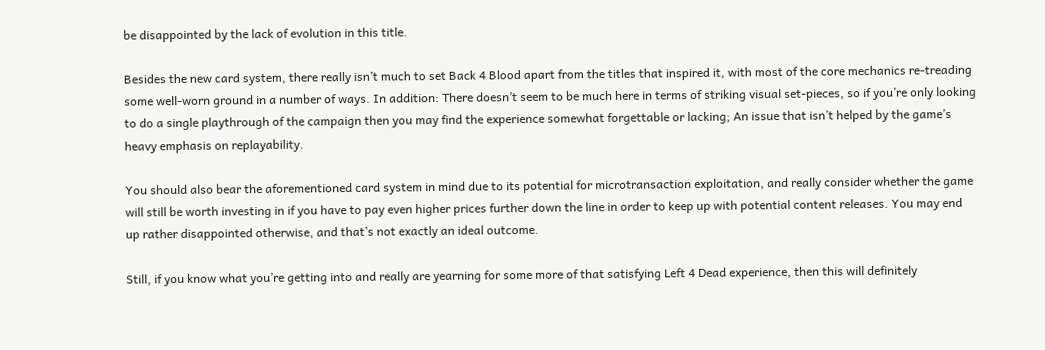be disappointed by the lack of evolution in this title.

Besides the new card system, there really isn’t much to set Back 4 Blood apart from the titles that inspired it, with most of the core mechanics re-treading some well-worn ground in a number of ways. In addition: There doesn’t seem to be much here in terms of striking visual set-pieces, so if you’re only looking to do a single playthrough of the campaign then you may find the experience somewhat forgettable or lacking; An issue that isn’t helped by the game’s heavy emphasis on replayability.

You should also bear the aforementioned card system in mind due to its potential for microtransaction exploitation, and really consider whether the game will still be worth investing in if you have to pay even higher prices further down the line in order to keep up with potential content releases. You may end up rather disappointed otherwise, and that’s not exactly an ideal outcome.

Still, if you know what you’re getting into and really are yearning for some more of that satisfying Left 4 Dead experience, then this will definitely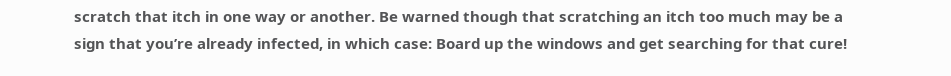scratch that itch in one way or another. Be warned though that scratching an itch too much may be a sign that you’re already infected, in which case: Board up the windows and get searching for that cure!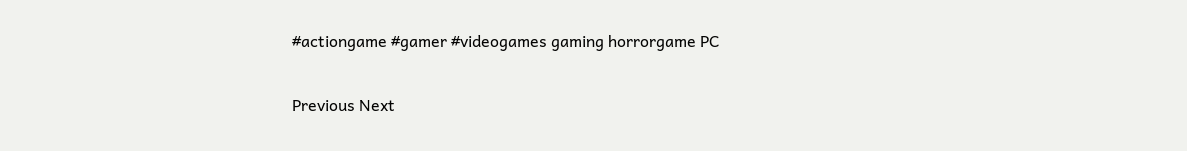#actiongame #gamer #videogames gaming horrorgame PC

Previous Next